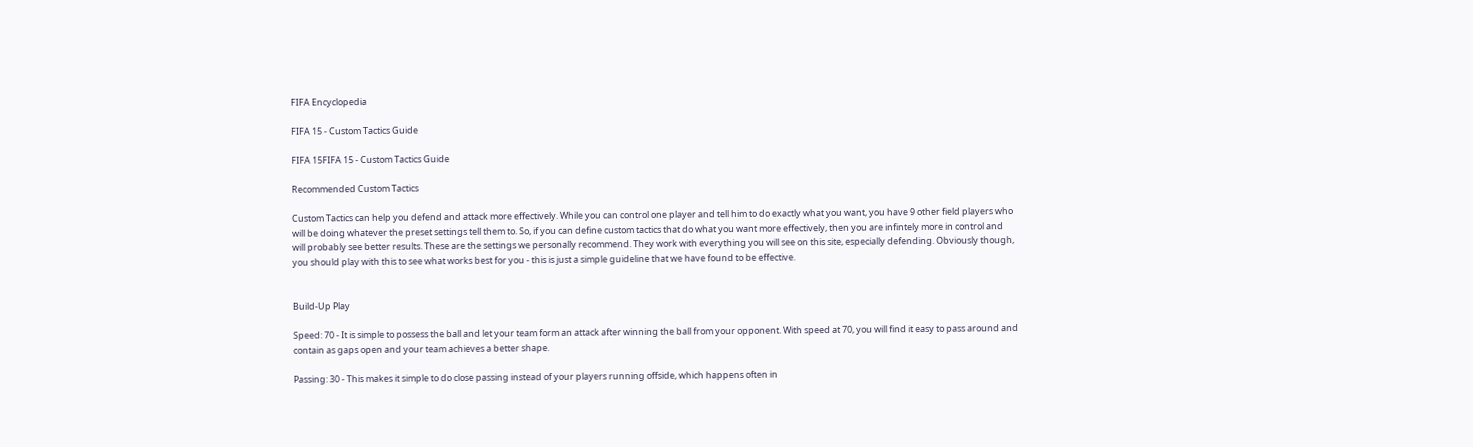FIFA Encyclopedia

FIFA 15 - Custom Tactics Guide

FIFA 15FIFA 15 - Custom Tactics Guide

Recommended Custom Tactics

Custom Tactics can help you defend and attack more effectively. While you can control one player and tell him to do exactly what you want, you have 9 other field players who will be doing whatever the preset settings tell them to. So, if you can define custom tactics that do what you want more effectively, then you are infintely more in control and will probably see better results. These are the settings we personally recommend. They work with everything you will see on this site, especially defending. Obviously though, you should play with this to see what works best for you - this is just a simple guideline that we have found to be effective.


Build-Up Play

Speed: 70 - It is simple to possess the ball and let your team form an attack after winning the ball from your opponent. With speed at 70, you will find it easy to pass around and contain as gaps open and your team achieves a better shape.

Passing: 30 - This makes it simple to do close passing instead of your players running offside, which happens often in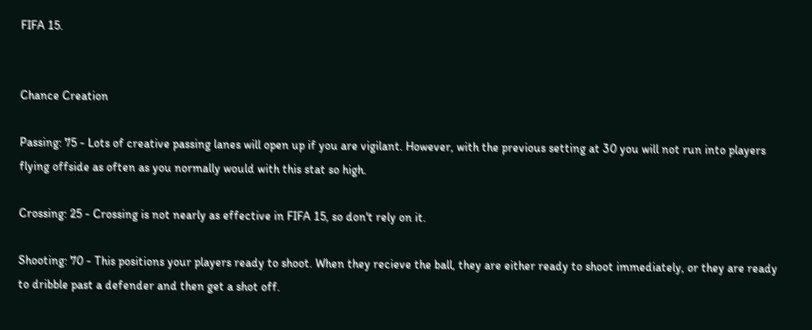FIFA 15.


Chance Creation

Passing: 75 - Lots of creative passing lanes will open up if you are vigilant. However, with the previous setting at 30 you will not run into players flying offside as often as you normally would with this stat so high.

Crossing: 25 - Crossing is not nearly as effective in FIFA 15, so don't rely on it.

Shooting: 70 - This positions your players ready to shoot. When they recieve the ball, they are either ready to shoot immediately, or they are ready to dribble past a defender and then get a shot off.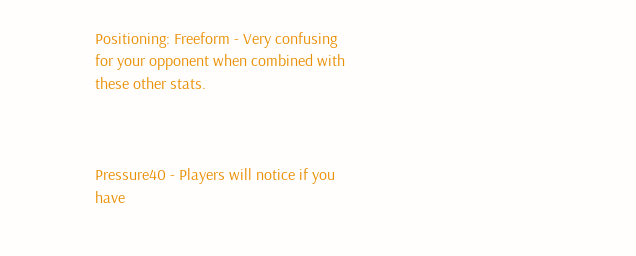Positioning: Freeform - Very confusing for your opponent when combined with these other stats.



Pressure40 - Players will notice if you have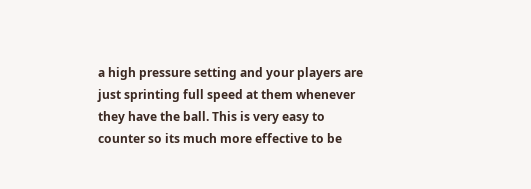a high pressure setting and your players are just sprinting full speed at them whenever they have the ball. This is very easy to counter so its much more effective to be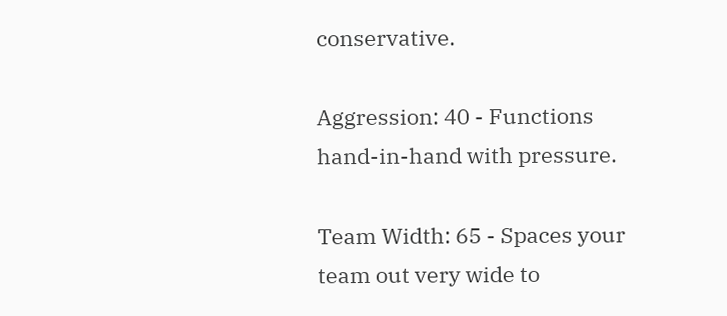conservative.

Aggression: 40 - Functions hand-in-hand with pressure.

Team Width: 65 - Spaces your team out very wide to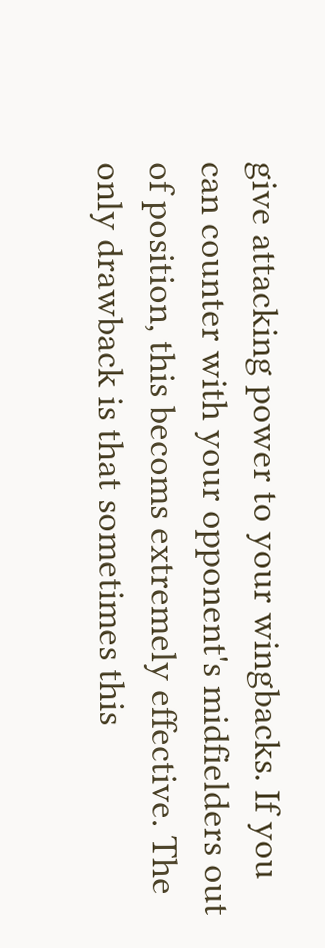give attacking power to your wingbacks. If you can counter with your opponent's midfielders out of position, this becoms extremely effective. The only drawback is that sometimes this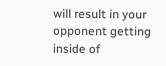will result in your opponent getting inside of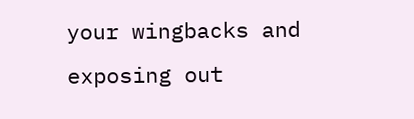your wingbacks and exposing out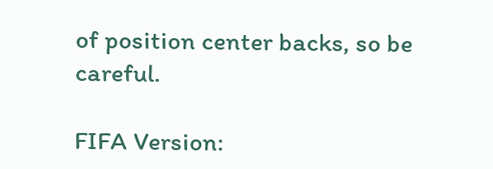of position center backs, so be careful.

FIFA Version: